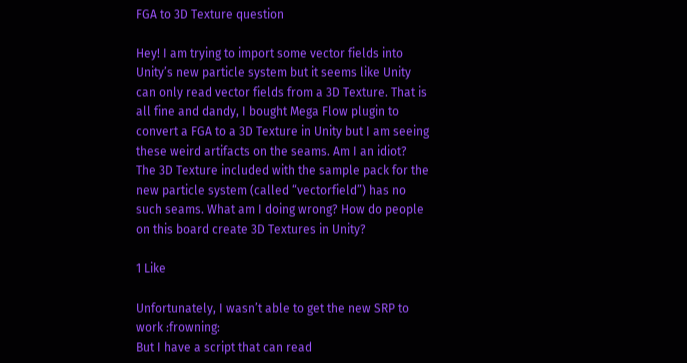FGA to 3D Texture question

Hey! I am trying to import some vector fields into Unity’s new particle system but it seems like Unity can only read vector fields from a 3D Texture. That is all fine and dandy, I bought Mega Flow plugin to convert a FGA to a 3D Texture in Unity but I am seeing these weird artifacts on the seams. Am I an idiot? The 3D Texture included with the sample pack for the new particle system (called “vectorfield”) has no such seams. What am I doing wrong? How do people on this board create 3D Textures in Unity?

1 Like

Unfortunately, I wasn’t able to get the new SRP to work :frowning:
But I have a script that can read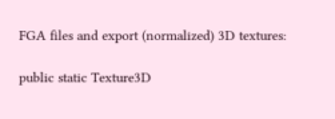FGA files and export (normalized) 3D textures:

public static Texture3D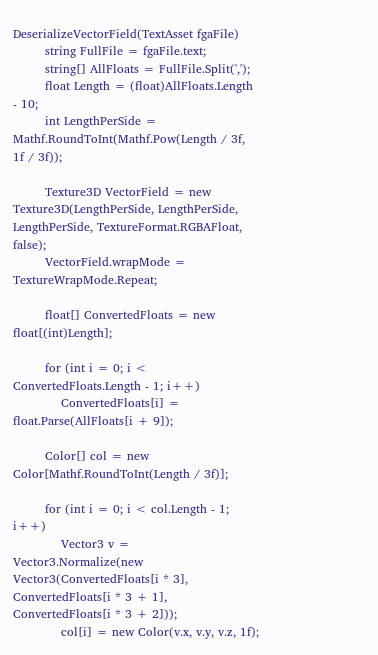DeserializeVectorField(TextAsset fgaFile)
        string FullFile = fgaFile.text;
        string[] AllFloats = FullFile.Split(',');
        float Length = (float)AllFloats.Length - 10;
        int LengthPerSide = Mathf.RoundToInt(Mathf.Pow(Length / 3f, 1f / 3f));

        Texture3D VectorField = new Texture3D(LengthPerSide, LengthPerSide, LengthPerSide, TextureFormat.RGBAFloat, false);
        VectorField.wrapMode = TextureWrapMode.Repeat;

        float[] ConvertedFloats = new float[(int)Length];

        for (int i = 0; i < ConvertedFloats.Length - 1; i++)
            ConvertedFloats[i] = float.Parse(AllFloats[i + 9]);

        Color[] col = new Color[Mathf.RoundToInt(Length / 3f)];

        for (int i = 0; i < col.Length - 1; i++)
            Vector3 v = Vector3.Normalize(new Vector3(ConvertedFloats[i * 3], ConvertedFloats[i * 3 + 1], ConvertedFloats[i * 3 + 2]));
            col[i] = new Color(v.x, v.y, v.z, 1f);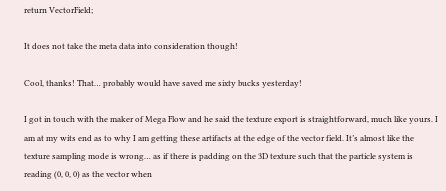return VectorField;

It does not take the meta data into consideration though!

Cool, thanks! That… probably would have saved me sixty bucks yesterday!

I got in touch with the maker of Mega Flow and he said the texture export is straightforward, much like yours. I am at my wits end as to why I am getting these artifacts at the edge of the vector field. It’s almost like the texture sampling mode is wrong… as if there is padding on the 3D texture such that the particle system is reading (0, 0, 0) as the vector when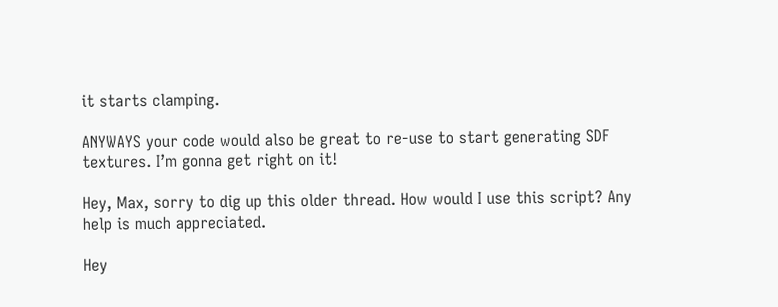it starts clamping.

ANYWAYS your code would also be great to re-use to start generating SDF textures. I’m gonna get right on it!

Hey, Max, sorry to dig up this older thread. How would I use this script? Any help is much appreciated.

Hey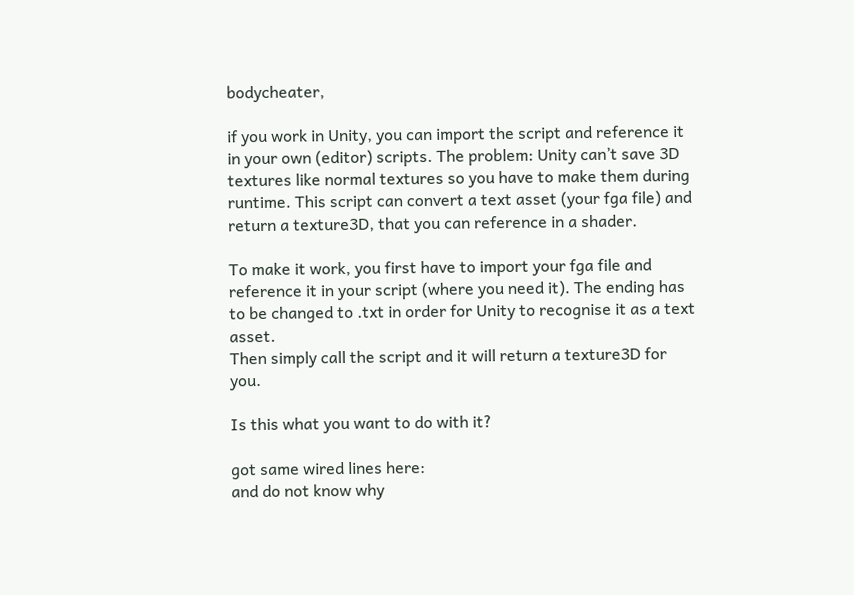bodycheater,

if you work in Unity, you can import the script and reference it in your own (editor) scripts. The problem: Unity can’t save 3D textures like normal textures so you have to make them during runtime. This script can convert a text asset (your fga file) and return a texture3D, that you can reference in a shader.

To make it work, you first have to import your fga file and reference it in your script (where you need it). The ending has to be changed to .txt in order for Unity to recognise it as a text asset.
Then simply call the script and it will return a texture3D for you.

Is this what you want to do with it?

got same wired lines here:
and do not know why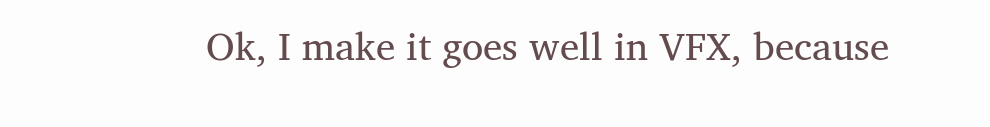Ok, I make it goes well in VFX, because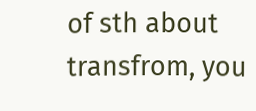of sth about transfrom, you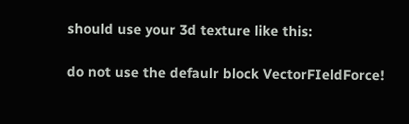should use your 3d texture like this:

do not use the defaulr block VectorFIeldForce!